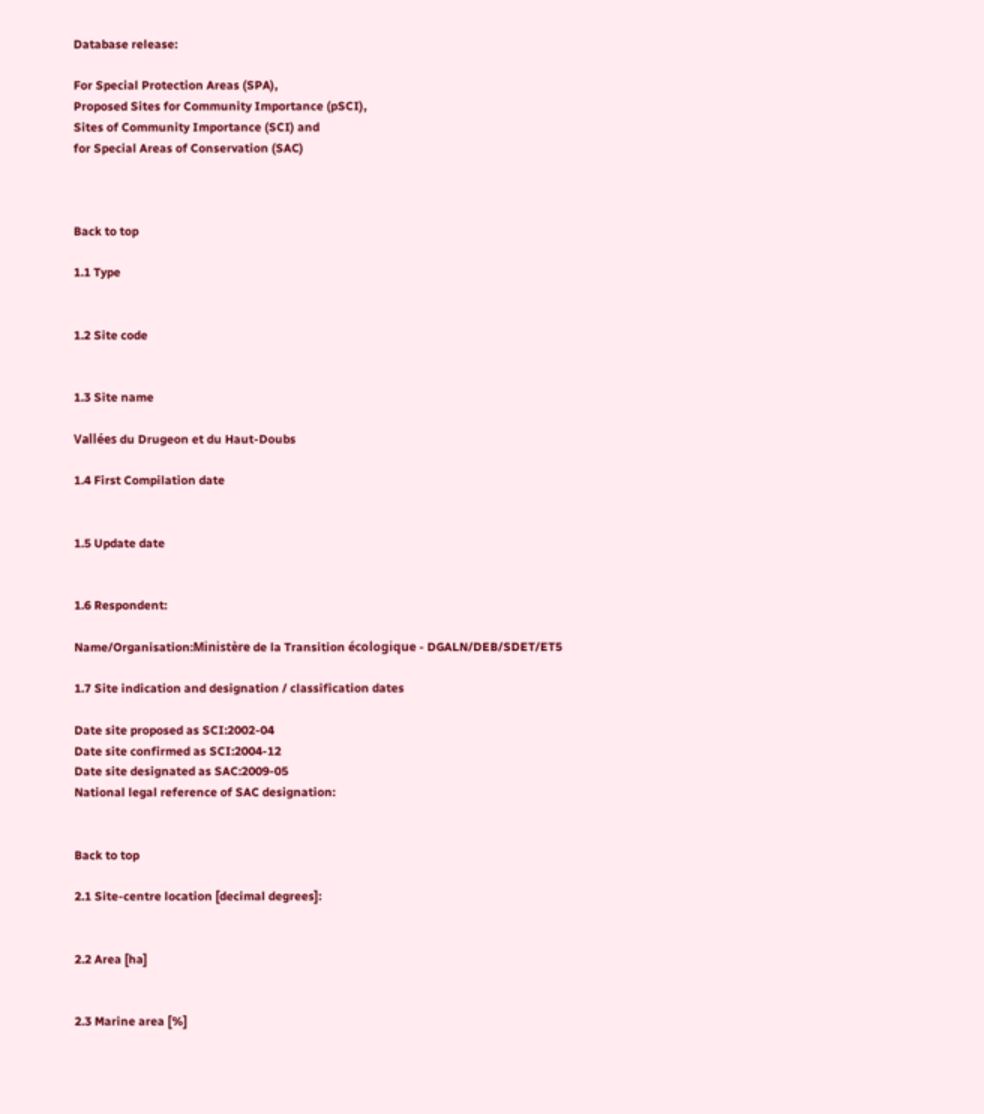Database release:

For Special Protection Areas (SPA),
Proposed Sites for Community Importance (pSCI),
Sites of Community Importance (SCI) and
for Special Areas of Conservation (SAC)



Back to top

1.1 Type


1.2 Site code


1.3 Site name

Vallées du Drugeon et du Haut-Doubs

1.4 First Compilation date


1.5 Update date


1.6 Respondent:

Name/Organisation:Ministère de la Transition écologique - DGALN/DEB/SDET/ET5

1.7 Site indication and designation / classification dates

Date site proposed as SCI:2002-04
Date site confirmed as SCI:2004-12
Date site designated as SAC:2009-05
National legal reference of SAC designation:


Back to top

2.1 Site-centre location [decimal degrees]:


2.2 Area [ha]


2.3 Marine area [%]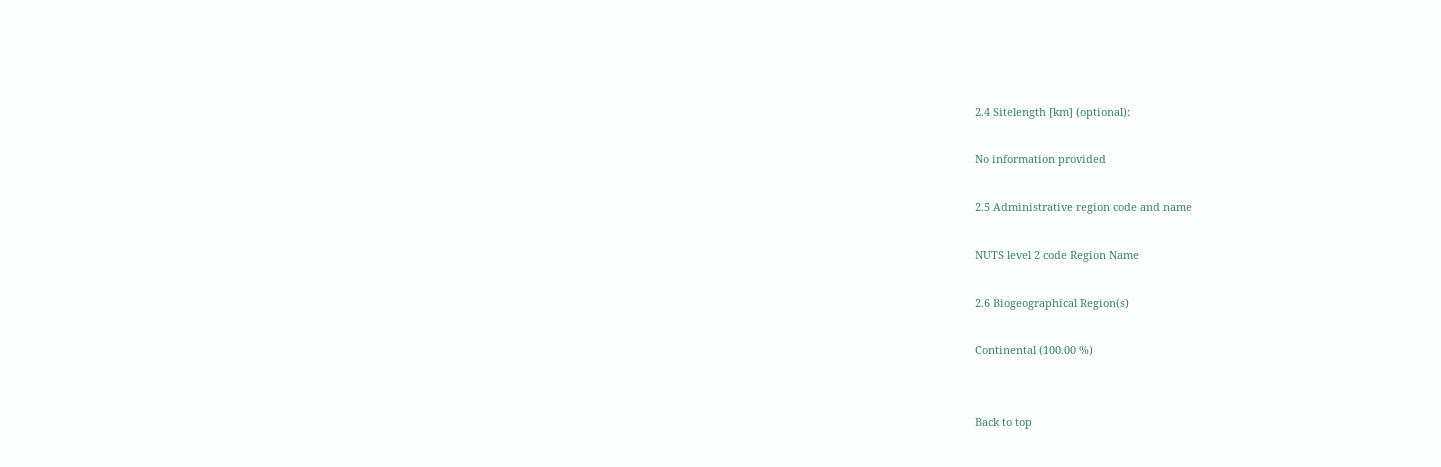2.4 Sitelength [km] (optional):

No information provided

2.5 Administrative region code and name

NUTS level 2 code Region Name

2.6 Biogeographical Region(s)

Continental (100.00 %)


Back to top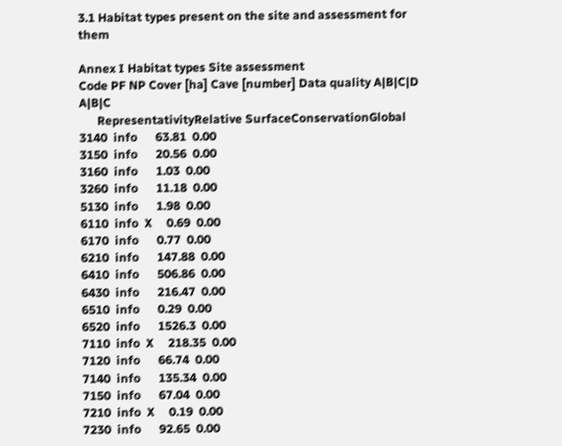3.1 Habitat types present on the site and assessment for them

Annex I Habitat types Site assessment
Code PF NP Cover [ha] Cave [number] Data quality A|B|C|D A|B|C
      RepresentativityRelative SurfaceConservationGlobal
3140  info      63.81  0.00
3150  info      20.56  0.00
3160  info      1.03  0.00
3260  info      11.18  0.00
5130  info      1.98  0.00
6110  info  X     0.69  0.00
6170  info      0.77  0.00
6210  info      147.88  0.00
6410  info      506.86  0.00
6430  info      216.47  0.00
6510  info      0.29  0.00
6520  info      1526.3  0.00
7110  info  X     218.35  0.00
7120  info      66.74  0.00
7140  info      135.34  0.00
7150  info      67.04  0.00
7210  info  X     0.19  0.00
7230  info      92.65  0.00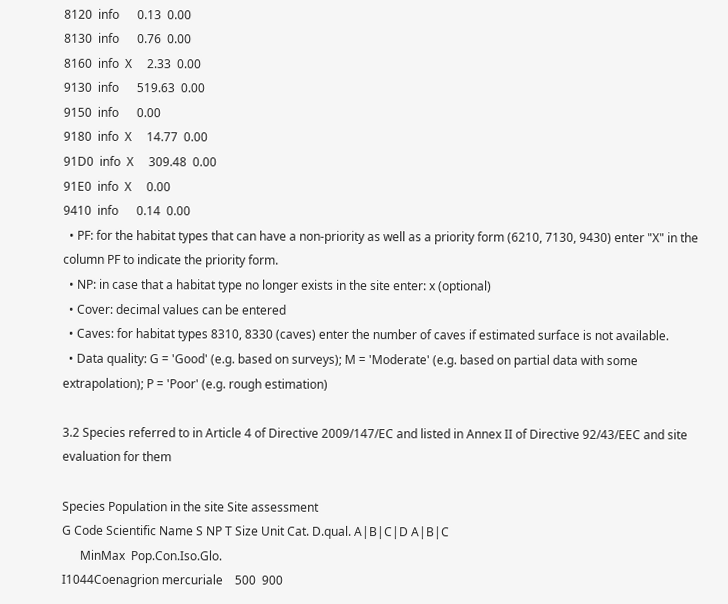8120  info      0.13  0.00
8130  info      0.76  0.00
8160  info  X     2.33  0.00
9130  info      519.63  0.00
9150  info      0.00
9180  info  X     14.77  0.00
91D0  info  X     309.48  0.00
91E0  info  X     0.00
9410  info      0.14  0.00
  • PF: for the habitat types that can have a non-priority as well as a priority form (6210, 7130, 9430) enter "X" in the column PF to indicate the priority form.
  • NP: in case that a habitat type no longer exists in the site enter: x (optional)
  • Cover: decimal values can be entered
  • Caves: for habitat types 8310, 8330 (caves) enter the number of caves if estimated surface is not available.
  • Data quality: G = 'Good' (e.g. based on surveys); M = 'Moderate' (e.g. based on partial data with some extrapolation); P = 'Poor' (e.g. rough estimation)

3.2 Species referred to in Article 4 of Directive 2009/147/EC and listed in Annex II of Directive 92/43/EEC and site evaluation for them

Species Population in the site Site assessment
G Code Scientific Name S NP T Size Unit Cat. D.qual. A|B|C|D A|B|C
      MinMax  Pop.Con.Iso.Glo.
I1044Coenagrion mercuriale    500  900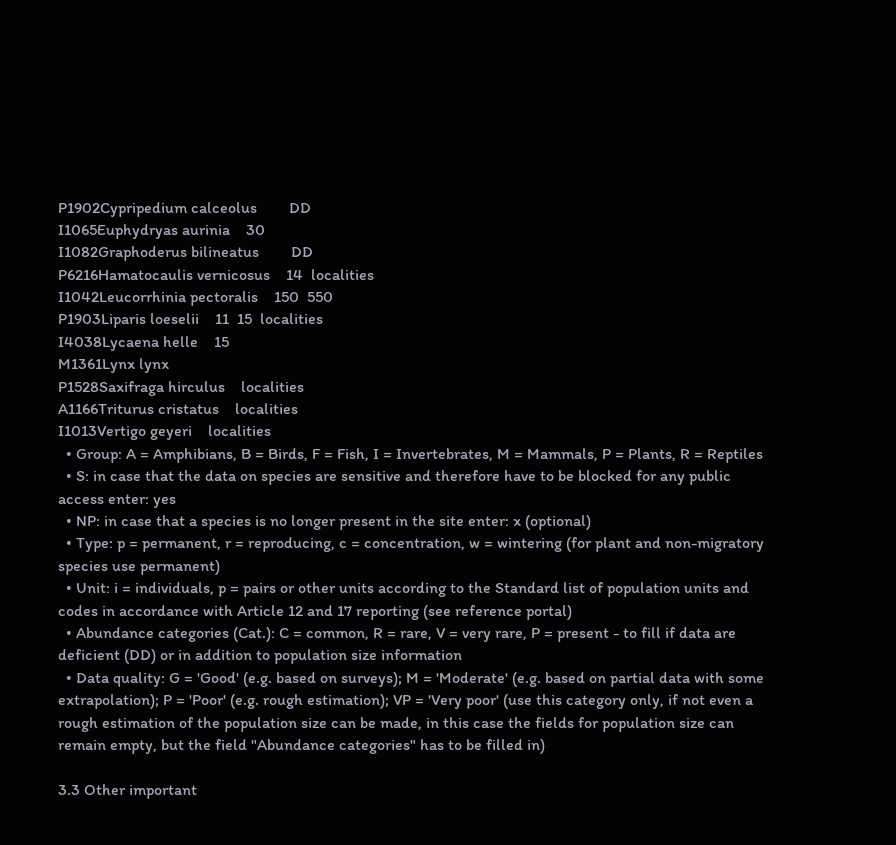P1902Cypripedium calceolus        DD
I1065Euphydryas aurinia    30
I1082Graphoderus bilineatus        DD
P6216Hamatocaulis vernicosus    14  localities
I1042Leucorrhinia pectoralis    150  550
P1903Liparis loeselii    11  15  localities
I4038Lycaena helle    15
M1361Lynx lynx
P1528Saxifraga hirculus    localities
A1166Triturus cristatus    localities
I1013Vertigo geyeri    localities
  • Group: A = Amphibians, B = Birds, F = Fish, I = Invertebrates, M = Mammals, P = Plants, R = Reptiles
  • S: in case that the data on species are sensitive and therefore have to be blocked for any public access enter: yes
  • NP: in case that a species is no longer present in the site enter: x (optional)
  • Type: p = permanent, r = reproducing, c = concentration, w = wintering (for plant and non-migratory species use permanent)
  • Unit: i = individuals, p = pairs or other units according to the Standard list of population units and codes in accordance with Article 12 and 17 reporting (see reference portal)
  • Abundance categories (Cat.): C = common, R = rare, V = very rare, P = present - to fill if data are deficient (DD) or in addition to population size information
  • Data quality: G = 'Good' (e.g. based on surveys); M = 'Moderate' (e.g. based on partial data with some extrapolation); P = 'Poor' (e.g. rough estimation); VP = 'Very poor' (use this category only, if not even a rough estimation of the population size can be made, in this case the fields for population size can remain empty, but the field "Abundance categories" has to be filled in)

3.3 Other important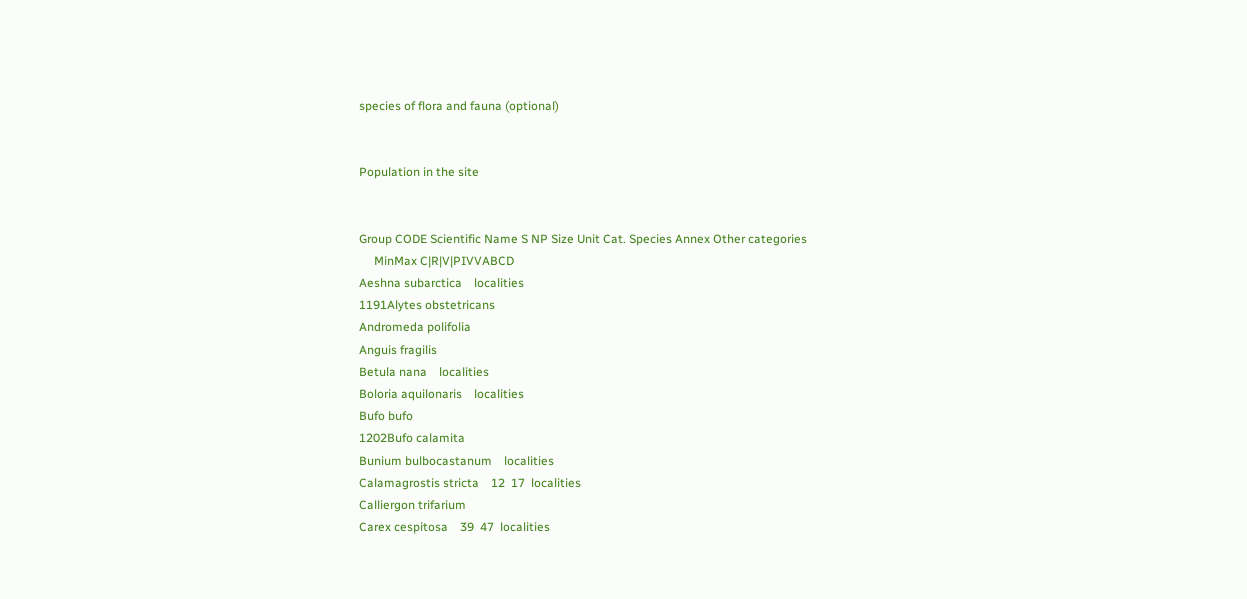species of flora and fauna (optional)


Population in the site


Group CODE Scientific Name S NP Size Unit Cat. Species Annex Other categories
     MinMax C|R|V|PIVVABCD
Aeshna subarctica    localities
1191Alytes obstetricans
Andromeda polifolia
Anguis fragilis
Betula nana    localities
Boloria aquilonaris    localities
Bufo bufo
1202Bufo calamita
Bunium bulbocastanum    localities
Calamagrostis stricta    12  17  localities
Calliergon trifarium
Carex cespitosa    39  47  localities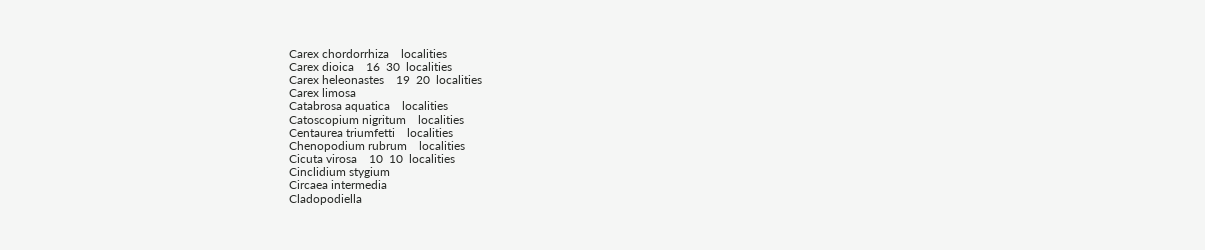Carex chordorrhiza    localities
Carex dioica    16  30  localities
Carex heleonastes    19  20  localities
Carex limosa
Catabrosa aquatica    localities
Catoscopium nigritum    localities
Centaurea triumfetti    localities
Chenopodium rubrum    localities
Cicuta virosa    10  10  localities
Cinclidium stygium
Circaea intermedia
Cladopodiella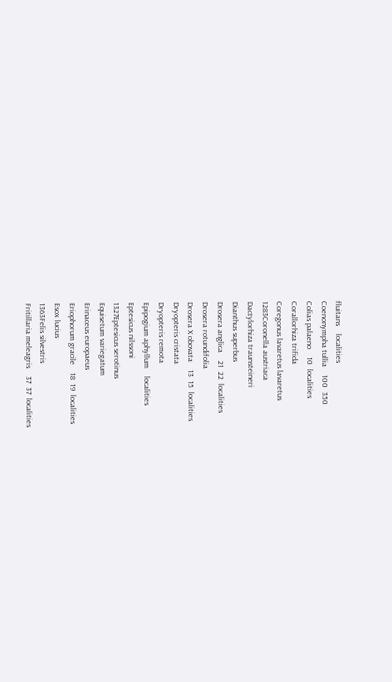fluitans    localities
Coenonympha tullia    100  350
Colias palaeno    10  localities
Corallorhiza trifida
Coregonus lavaretus lavaretus
1283Coronella austriaca
Dactylorhiza traunsteineri
Dianthus superbus
Drosera anglica    21  22  localities
Drosera rotundifolia
Drosera X obovata    13  15  localities
Dryopteris cristata
Dryopteris remota
Epipogium aphyllum    localities
Eptesicus nilssoni
1327Eptesicus serotinus
Equisetum variegatum
Erinaceus europaeus
Eriophorum gracile    18  19  localities
Esox lucius
1363Felis silvestris
Fritillaria meleagris    37  37  localities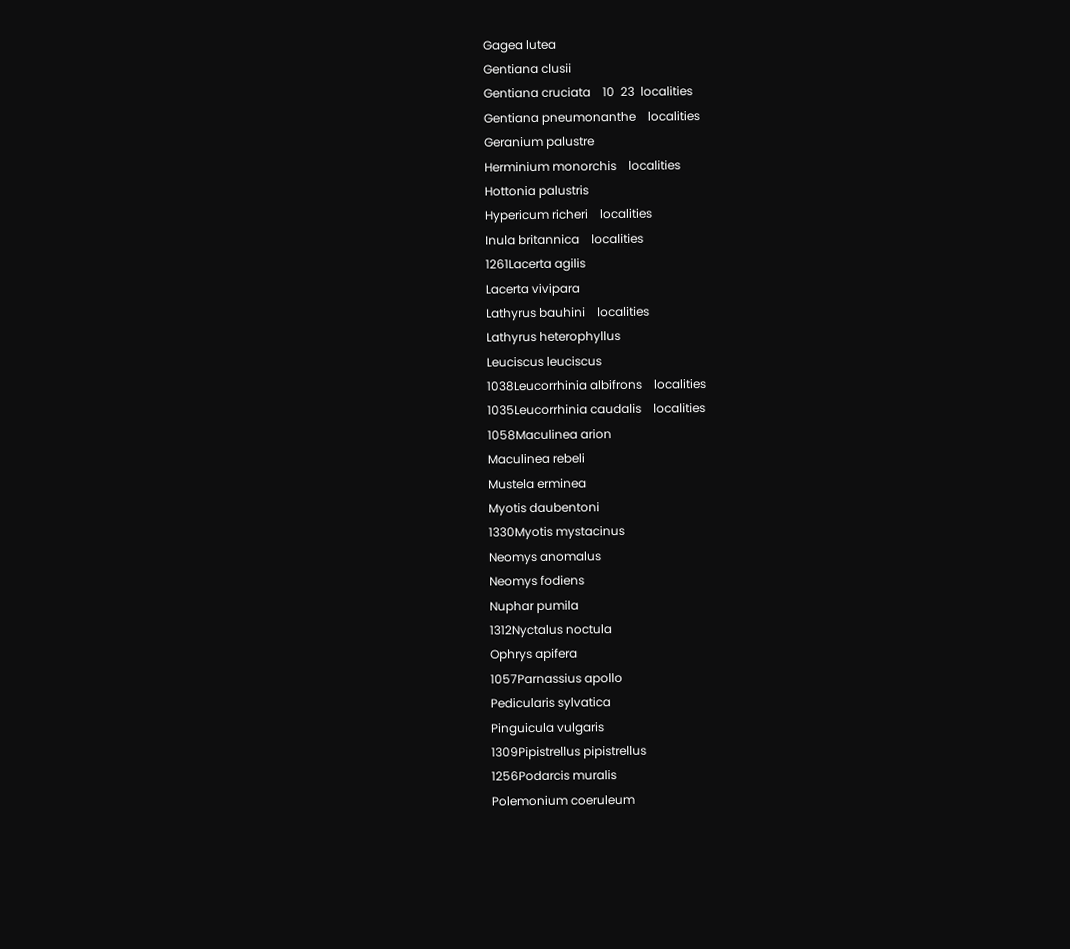Gagea lutea
Gentiana clusii
Gentiana cruciata    10  23  localities
Gentiana pneumonanthe    localities
Geranium palustre
Herminium monorchis    localities
Hottonia palustris
Hypericum richeri    localities
Inula britannica    localities
1261Lacerta agilis
Lacerta vivipara
Lathyrus bauhini    localities
Lathyrus heterophyllus
Leuciscus leuciscus
1038Leucorrhinia albifrons    localities
1035Leucorrhinia caudalis    localities
1058Maculinea arion
Maculinea rebeli
Mustela erminea
Myotis daubentoni
1330Myotis mystacinus
Neomys anomalus
Neomys fodiens
Nuphar pumila
1312Nyctalus noctula
Ophrys apifera
1057Parnassius apollo
Pedicularis sylvatica
Pinguicula vulgaris
1309Pipistrellus pipistrellus
1256Podarcis muralis
Polemonium coeruleum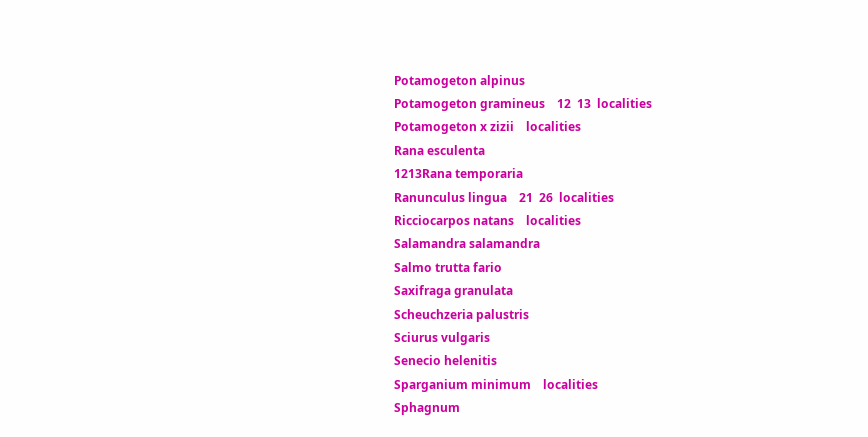Potamogeton alpinus
Potamogeton gramineus    12  13  localities
Potamogeton x zizii    localities
Rana esculenta
1213Rana temporaria
Ranunculus lingua    21  26  localities
Ricciocarpos natans    localities
Salamandra salamandra
Salmo trutta fario
Saxifraga granulata
Scheuchzeria palustris
Sciurus vulgaris
Senecio helenitis
Sparganium minimum    localities
Sphagnum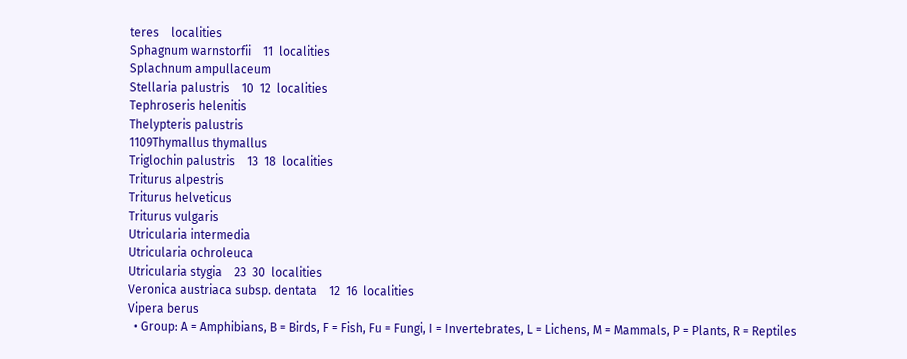teres    localities
Sphagnum warnstorfii    11  localities
Splachnum ampullaceum
Stellaria palustris    10  12  localities
Tephroseris helenitis
Thelypteris palustris
1109Thymallus thymallus
Triglochin palustris    13  18  localities
Triturus alpestris
Triturus helveticus
Triturus vulgaris
Utricularia intermedia
Utricularia ochroleuca
Utricularia stygia    23  30  localities
Veronica austriaca subsp. dentata    12  16  localities
Vipera berus
  • Group: A = Amphibians, B = Birds, F = Fish, Fu = Fungi, I = Invertebrates, L = Lichens, M = Mammals, P = Plants, R = Reptiles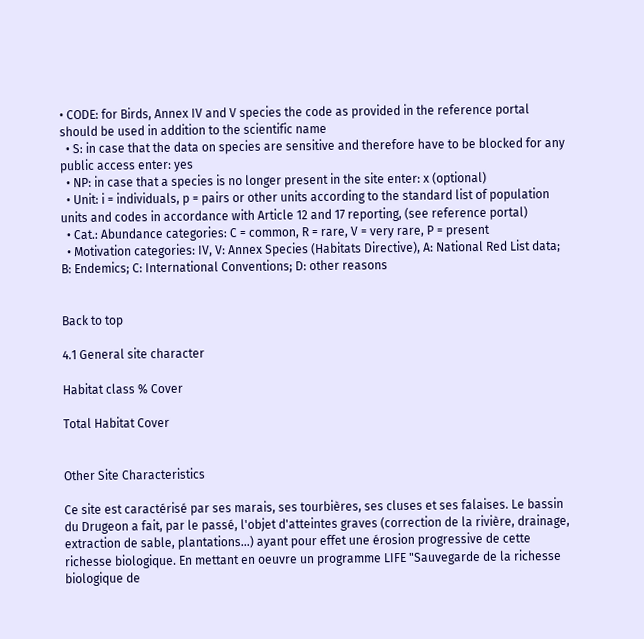• CODE: for Birds, Annex IV and V species the code as provided in the reference portal should be used in addition to the scientific name
  • S: in case that the data on species are sensitive and therefore have to be blocked for any public access enter: yes
  • NP: in case that a species is no longer present in the site enter: x (optional)
  • Unit: i = individuals, p = pairs or other units according to the standard list of population units and codes in accordance with Article 12 and 17 reporting, (see reference portal)
  • Cat.: Abundance categories: C = common, R = rare, V = very rare, P = present
  • Motivation categories: IV, V: Annex Species (Habitats Directive), A: National Red List data; B: Endemics; C: International Conventions; D: other reasons


Back to top

4.1 General site character

Habitat class % Cover

Total Habitat Cover


Other Site Characteristics

Ce site est caractérisé par ses marais, ses tourbières, ses cluses et ses falaises. Le bassin du Drugeon a fait, par le passé, l'objet d'atteintes graves (correction de la rivière, drainage, extraction de sable, plantations...) ayant pour effet une érosion progressive de cette richesse biologique. En mettant en oeuvre un programme LIFE "Sauvegarde de la richesse biologique de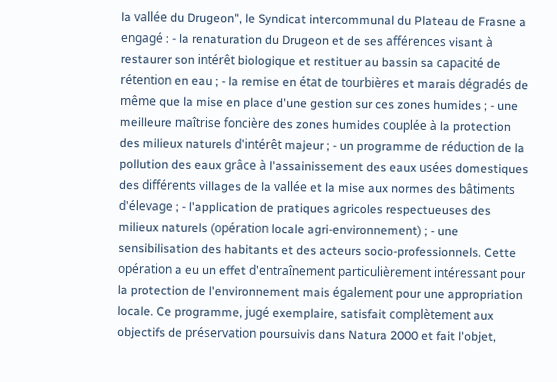la vallée du Drugeon", le Syndicat intercommunal du Plateau de Frasne a engagé : - la renaturation du Drugeon et de ses afférences visant à restaurer son intérêt biologique et restituer au bassin sa capacité de rétention en eau ; - la remise en état de tourbières et marais dégradés de même que la mise en place d'une gestion sur ces zones humides ; - une meilleure maîtrise foncière des zones humides couplée à la protection des milieux naturels d'intérêt majeur ; - un programme de réduction de la pollution des eaux grâce à l'assainissement des eaux usées domestiques des différents villages de la vallée et la mise aux normes des bâtiments d'élevage ; - l'application de pratiques agricoles respectueuses des milieux naturels (opération locale agri-environnement) ; - une sensibilisation des habitants et des acteurs socio-professionnels. Cette opération a eu un effet d'entraînement particulièrement intéressant pour la protection de l'environnement mais également pour une appropriation locale. Ce programme, jugé exemplaire, satisfait complètement aux objectifs de préservation poursuivis dans Natura 2000 et fait l'objet,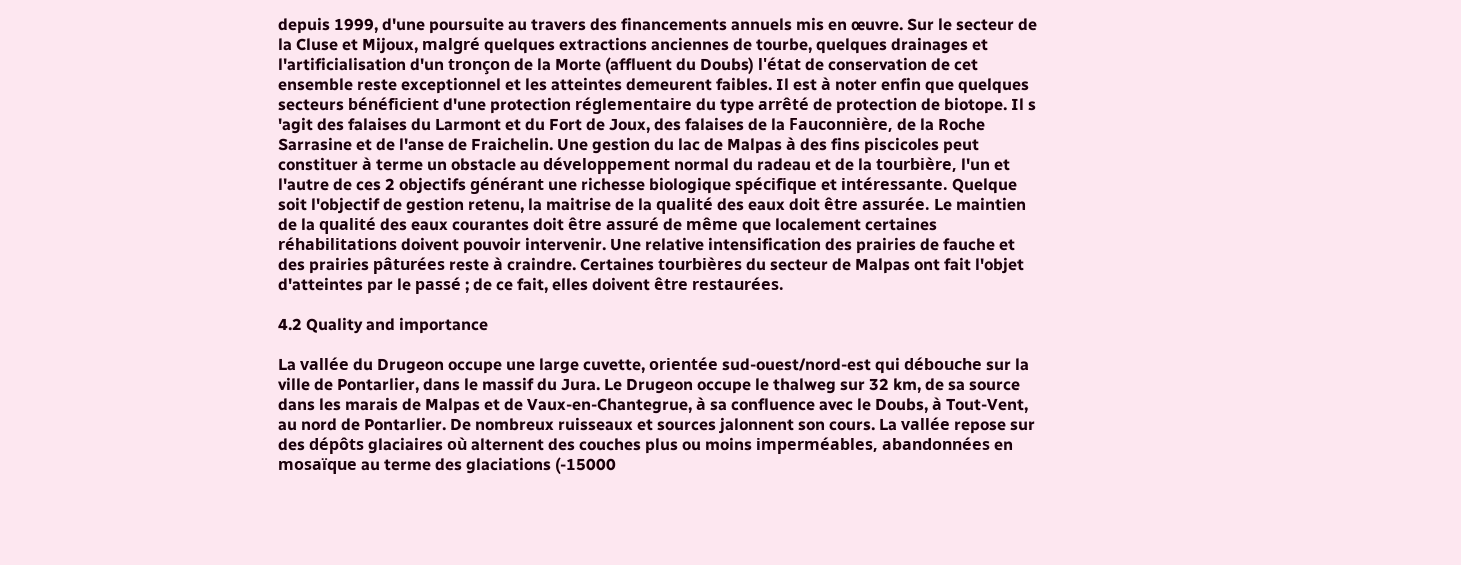depuis 1999, d'une poursuite au travers des financements annuels mis en œuvre. Sur le secteur de la Cluse et Mijoux, malgré quelques extractions anciennes de tourbe, quelques drainages et l'artificialisation d'un tronçon de la Morte (affluent du Doubs) l'état de conservation de cet ensemble reste exceptionnel et les atteintes demeurent faibles. Il est à noter enfin que quelques secteurs bénéficient d'une protection réglementaire du type arrêté de protection de biotope. Il s 'agit des falaises du Larmont et du Fort de Joux, des falaises de la Fauconnière, de la Roche Sarrasine et de l'anse de Fraichelin. Une gestion du lac de Malpas à des fins piscicoles peut constituer à terme un obstacle au développement normal du radeau et de la tourbière, l'un et l'autre de ces 2 objectifs générant une richesse biologique spécifique et intéressante. Quelque soit l'objectif de gestion retenu, la maitrise de la qualité des eaux doit être assurée. Le maintien de la qualité des eaux courantes doit être assuré de même que localement certaines réhabilitations doivent pouvoir intervenir. Une relative intensification des prairies de fauche et des prairies pâturées reste à craindre. Certaines tourbières du secteur de Malpas ont fait l'objet d'atteintes par le passé ; de ce fait, elles doivent être restaurées.

4.2 Quality and importance

La vallée du Drugeon occupe une large cuvette, orientée sud-ouest/nord-est qui débouche sur la ville de Pontarlier, dans le massif du Jura. Le Drugeon occupe le thalweg sur 32 km, de sa source dans les marais de Malpas et de Vaux-en-Chantegrue, à sa confluence avec le Doubs, à Tout-Vent, au nord de Pontarlier. De nombreux ruisseaux et sources jalonnent son cours. La vallée repose sur des dépôts glaciaires où alternent des couches plus ou moins imperméables, abandonnées en mosaïque au terme des glaciations (-15000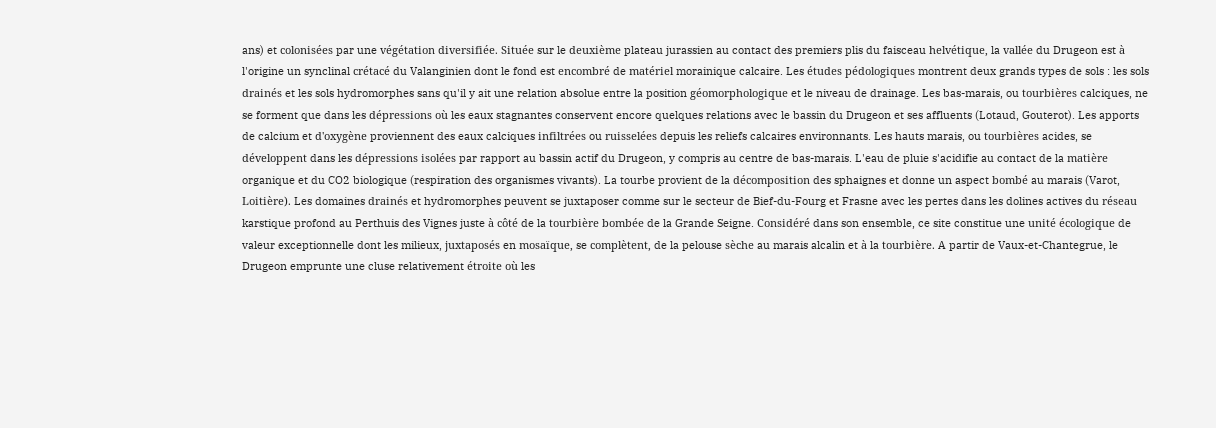ans) et colonisées par une végétation diversifiée. Située sur le deuxième plateau jurassien au contact des premiers plis du faisceau helvétique, la vallée du Drugeon est à l'origine un synclinal crétacé du Valanginien dont le fond est encombré de matériel morainique calcaire. Les études pédologiques montrent deux grands types de sols : les sols drainés et les sols hydromorphes sans qu'il y ait une relation absolue entre la position géomorphologique et le niveau de drainage. Les bas-marais, ou tourbières calciques, ne se forment que dans les dépressions où les eaux stagnantes conservent encore quelques relations avec le bassin du Drugeon et ses affluents (Lotaud, Gouterot). Les apports de calcium et d'oxygène proviennent des eaux calciques infiltrées ou ruisselées depuis les reliefs calcaires environnants. Les hauts marais, ou tourbières acides, se développent dans les dépressions isolées par rapport au bassin actif du Drugeon, y compris au centre de bas-marais. L'eau de pluie s'acidifie au contact de la matière organique et du CO2 biologique (respiration des organismes vivants). La tourbe provient de la décomposition des sphaignes et donne un aspect bombé au marais (Varot, Loitière). Les domaines drainés et hydromorphes peuvent se juxtaposer comme sur le secteur de Bief-du-Fourg et Frasne avec les pertes dans les dolines actives du réseau karstique profond au Perthuis des Vignes juste à côté de la tourbière bombée de la Grande Seigne. Considéré dans son ensemble, ce site constitue une unité écologique de valeur exceptionnelle dont les milieux, juxtaposés en mosaïque, se complètent, de la pelouse sèche au marais alcalin et à la tourbière. A partir de Vaux-et-Chantegrue, le Drugeon emprunte une cluse relativement étroite où les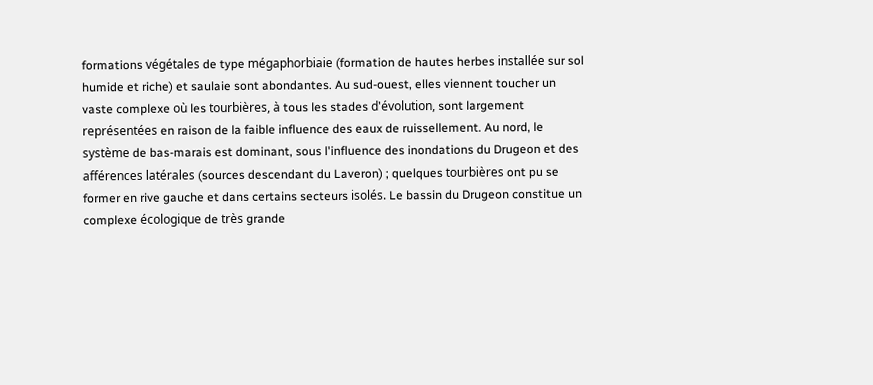formations végétales de type mégaphorbiaie (formation de hautes herbes installée sur sol humide et riche) et saulaie sont abondantes. Au sud-ouest, elles viennent toucher un vaste complexe où les tourbières, à tous les stades d'évolution, sont largement représentées en raison de la faible influence des eaux de ruissellement. Au nord, le système de bas-marais est dominant, sous l'influence des inondations du Drugeon et des afférences latérales (sources descendant du Laveron) ; quelques tourbières ont pu se former en rive gauche et dans certains secteurs isolés. Le bassin du Drugeon constitue un complexe écologique de très grande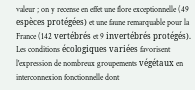valeur ; on y recense en effet une flore exceptionnelle (49 espèces protégées) et une faune remarquable pour la France (142 vertébrés et 9 invertébrés protégés). Les conditions écologiques variées favorisent l'expression de nombreux groupements végétaux en interconnexion fonctionnelle dont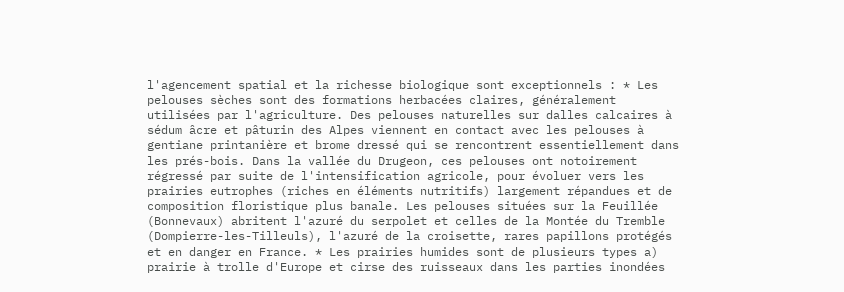l'agencement spatial et la richesse biologique sont exceptionnels : * Les pelouses sèches sont des formations herbacées claires, généralement utilisées par l'agriculture. Des pelouses naturelles sur dalles calcaires à sédum âcre et pâturin des Alpes viennent en contact avec les pelouses à gentiane printanière et brome dressé qui se rencontrent essentiellement dans les prés-bois. Dans la vallée du Drugeon, ces pelouses ont notoirement régressé par suite de l'intensification agricole, pour évoluer vers les prairies eutrophes (riches en éléments nutritifs) largement répandues et de composition floristique plus banale. Les pelouses situées sur la Feuillée (Bonnevaux) abritent l'azuré du serpolet et celles de la Montée du Tremble (Dompierre-les-Tilleuls), l'azuré de la croisette, rares papillons protégés et en danger en France. * Les prairies humides sont de plusieurs types a) prairie à trolle d'Europe et cirse des ruisseaux dans les parties inondées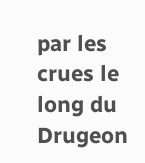par les crues le long du Drugeon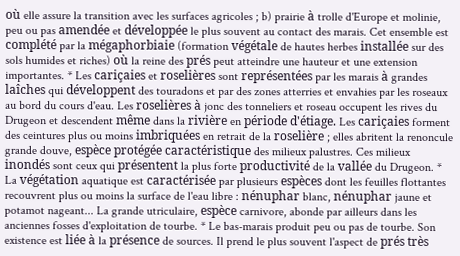où elle assure la transition avec les surfaces agricoles ; b) prairie à trolle d'Europe et molinie, peu ou pas amendée et développée le plus souvent au contact des marais. Cet ensemble est complété par la mégaphorbiaie (formation végétale de hautes herbes installée sur des sols humides et riches) où la reine des prés peut atteindre une hauteur et une extension importantes. * Les cariçaies et roselières sont représentées par les marais à grandes laîches qui développent des touradons et par des zones atterries et envahies par les roseaux au bord du cours d'eau. Les roselières à jonc des tonneliers et roseau occupent les rives du Drugeon et descendent même dans la rivière en période d'étiage. Les cariçaies forment des ceintures plus ou moins imbriquées en retrait de la roselière ; elles abritent la renoncule grande douve, espèce protégée caractéristique des milieux palustres. Ces milieux inondés sont ceux qui présentent la plus forte productivité de la vallée du Drugeon. * La végétation aquatique est caractérisée par plusieurs espèces dont les feuilles flottantes recouvrent plus ou moins la surface de l'eau libre : nénuphar blanc, nénuphar jaune et potamot nageant... La grande utriculaire, espèce carnivore, abonde par ailleurs dans les anciennes fosses d'exploitation de tourbe. * Le bas-marais produit peu ou pas de tourbe. Son existence est liée à la présence de sources. Il prend le plus souvent l'aspect de prés très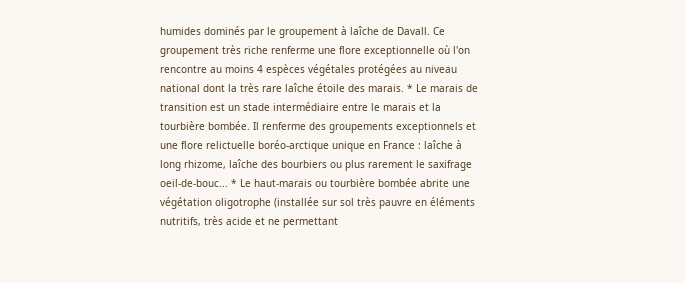humides dominés par le groupement à laîche de Davall. Ce groupement très riche renferme une flore exceptionnelle où l'on rencontre au moins 4 espèces végétales protégées au niveau national dont la très rare laîche étoile des marais. * Le marais de transition est un stade intermédiaire entre le marais et la tourbière bombée. Il renferme des groupements exceptionnels et une flore relictuelle boréo-arctique unique en France : laîche à long rhizome, laîche des bourbiers ou plus rarement le saxifrage oeil-de-bouc... * Le haut-marais ou tourbière bombée abrite une végétation oligotrophe (installée sur sol très pauvre en éléments nutritifs, très acide et ne permettant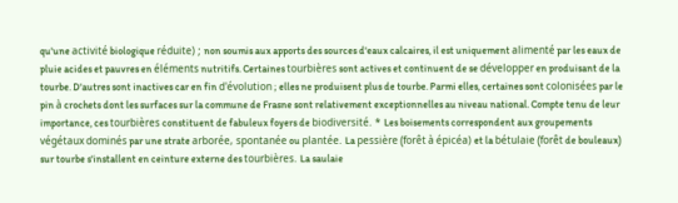qu'une activité biologique réduite) ; non soumis aux apports des sources d'eaux calcaires, il est uniquement alimenté par les eaux de pluie acides et pauvres en éléments nutritifs. Certaines tourbières sont actives et continuent de se développer en produisant de la tourbe. D'autres sont inactives car en fin d'évolution ; elles ne produisent plus de tourbe. Parmi elles, certaines sont colonisées par le pin à crochets dont les surfaces sur la commune de Frasne sont relativement exceptionnelles au niveau national. Compte tenu de leur importance, ces tourbières constituent de fabuleux foyers de biodiversité. * Les boisements correspondent aux groupements végétaux dominés par une strate arborée, spontanée ou plantée. La pessière (forêt à épicéa) et la bétulaie (forêt de bouleaux) sur tourbe s'installent en ceinture externe des tourbières. La saulaie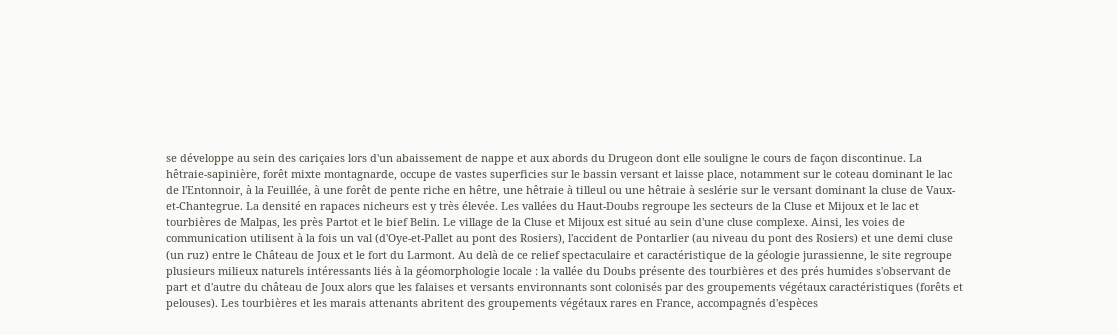se développe au sein des cariçaies lors d'un abaissement de nappe et aux abords du Drugeon dont elle souligne le cours de façon discontinue. La hêtraie-sapinière, forêt mixte montagnarde, occupe de vastes superficies sur le bassin versant et laisse place, notamment sur le coteau dominant le lac de l'Entonnoir, à la Feuillée, à une forêt de pente riche en hêtre, une hêtraie à tilleul ou une hêtraie à seslérie sur le versant dominant la cluse de Vaux-et-Chantegrue. La densité en rapaces nicheurs est y très élevée. Les vallées du Haut-Doubs regroupe les secteurs de la Cluse et Mijoux et le lac et tourbières de Malpas, les près Partot et le bief Belin. Le village de la Cluse et Mijoux est situé au sein d'une cluse complexe. Ainsi, les voies de communication utilisent à la fois un val (d'Oye-et-Pallet au pont des Rosiers), l'accident de Pontarlier (au niveau du pont des Rosiers) et une demi cluse (un ruz) entre le Château de Joux et le fort du Larmont. Au delà de ce relief spectaculaire et caractéristique de la géologie jurassienne, le site regroupe plusieurs milieux naturels intéressants liés à la géomorphologie locale : la vallée du Doubs présente des tourbières et des prés humides s'observant de part et d'autre du château de Joux alors que les falaises et versants environnants sont colonisés par des groupements végétaux caractéristiques (forêts et pelouses). Les tourbières et les marais attenants abritent des groupements végétaux rares en France, accompagnés d'espèces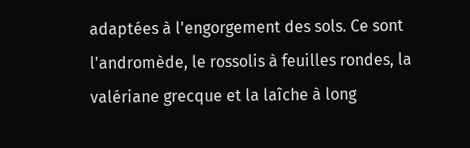adaptées à l'engorgement des sols. Ce sont l'andromède, le rossolis à feuilles rondes, la valériane grecque et la laîche à long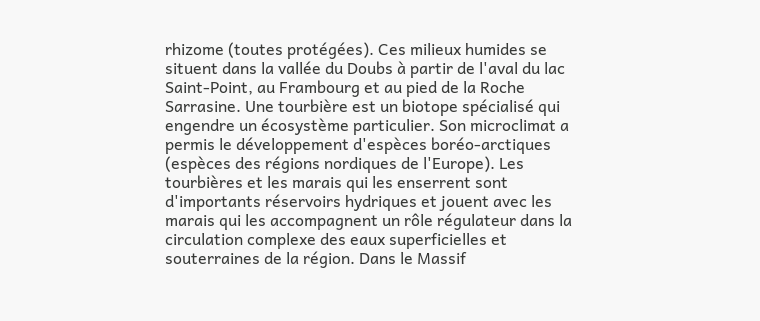rhizome (toutes protégées). Ces milieux humides se situent dans la vallée du Doubs à partir de l'aval du lac Saint-Point, au Frambourg et au pied de la Roche Sarrasine. Une tourbière est un biotope spécialisé qui engendre un écosystème particulier. Son microclimat a permis le développement d'espèces boréo-arctiques (espèces des régions nordiques de l'Europe). Les tourbières et les marais qui les enserrent sont d'importants réservoirs hydriques et jouent avec les marais qui les accompagnent un rôle régulateur dans la circulation complexe des eaux superficielles et souterraines de la région. Dans le Massif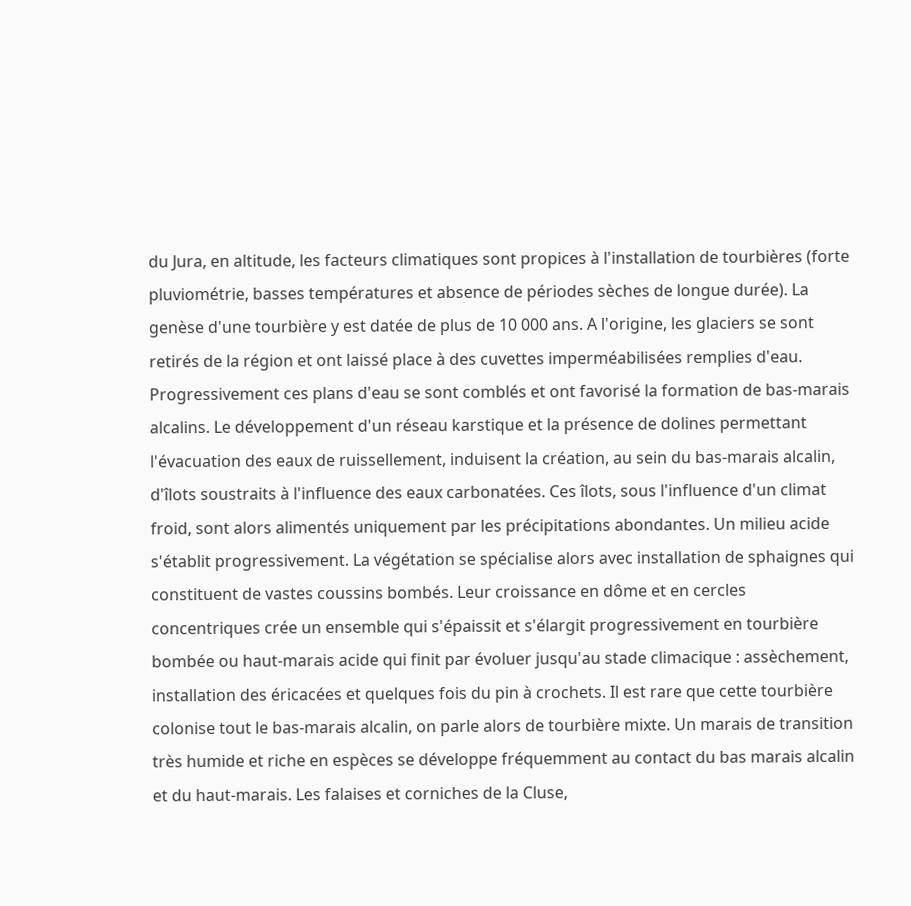du Jura, en altitude, les facteurs climatiques sont propices à l'installation de tourbières (forte pluviométrie, basses températures et absence de périodes sèches de longue durée). La genèse d'une tourbière y est datée de plus de 10 000 ans. A l'origine, les glaciers se sont retirés de la région et ont laissé place à des cuvettes imperméabilisées remplies d'eau. Progressivement ces plans d'eau se sont comblés et ont favorisé la formation de bas-marais alcalins. Le développement d'un réseau karstique et la présence de dolines permettant l'évacuation des eaux de ruissellement, induisent la création, au sein du bas-marais alcalin, d'îlots soustraits à l'influence des eaux carbonatées. Ces îlots, sous l'influence d'un climat froid, sont alors alimentés uniquement par les précipitations abondantes. Un milieu acide s'établit progressivement. La végétation se spécialise alors avec installation de sphaignes qui constituent de vastes coussins bombés. Leur croissance en dôme et en cercles concentriques crée un ensemble qui s'épaissit et s'élargit progressivement en tourbière bombée ou haut-marais acide qui finit par évoluer jusqu'au stade climacique : assèchement, installation des éricacées et quelques fois du pin à crochets. Il est rare que cette tourbière colonise tout le bas-marais alcalin, on parle alors de tourbière mixte. Un marais de transition très humide et riche en espèces se développe fréquemment au contact du bas marais alcalin et du haut-marais. Les falaises et corniches de la Cluse,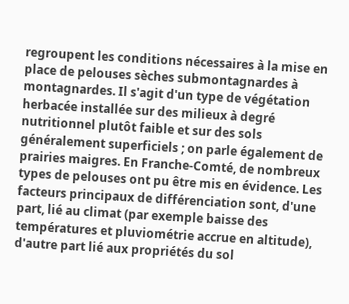regroupent les conditions nécessaires à la mise en place de pelouses sèches submontagnardes à montagnardes. Il s'agit d'un type de végétation herbacée installée sur des milieux à degré nutritionnel plutôt faible et sur des sols généralement superficiels ; on parle également de prairies maigres. En Franche-Comté, de nombreux types de pelouses ont pu être mis en évidence. Les facteurs principaux de différenciation sont, d'une part, lié au climat (par exemple baisse des températures et pluviométrie accrue en altitude), d'autre part lié aux propriétés du sol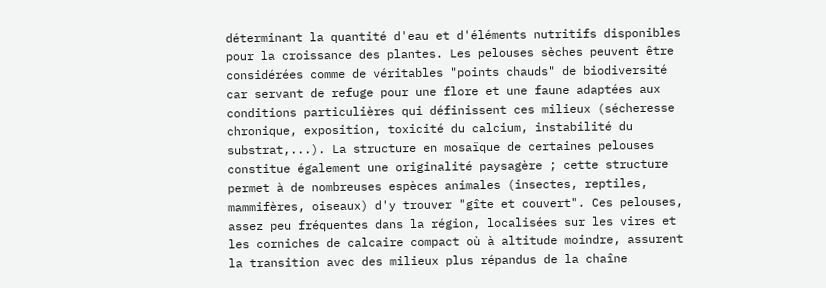déterminant la quantité d'eau et d'éléments nutritifs disponibles pour la croissance des plantes. Les pelouses sèches peuvent être considérées comme de véritables "points chauds" de biodiversité car servant de refuge pour une flore et une faune adaptées aux conditions particulières qui définissent ces milieux (sécheresse chronique, exposition, toxicité du calcium, instabilité du substrat,...). La structure en mosaïque de certaines pelouses constitue également une originalité paysagère ; cette structure permet à de nombreuses espèces animales (insectes, reptiles, mammifères, oiseaux) d'y trouver "gîte et couvert". Ces pelouses, assez peu fréquentes dans la région, localisées sur les vires et les corniches de calcaire compact où à altitude moindre, assurent la transition avec des milieux plus répandus de la chaîne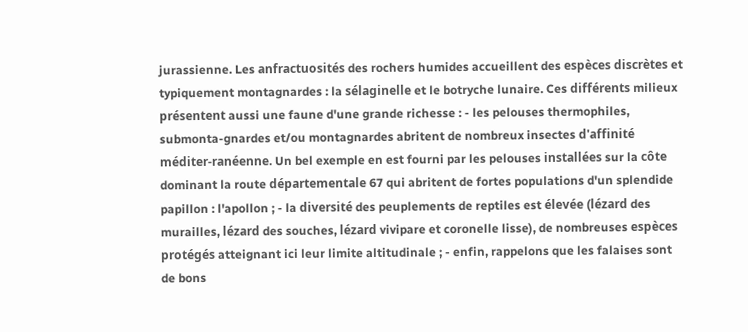jurassienne. Les anfractuosités des rochers humides accueillent des espèces discrètes et typiquement montagnardes : la sélaginelle et le botryche lunaire. Ces différents milieux présentent aussi une faune d'une grande richesse : - les pelouses thermophiles, submonta-gnardes et/ou montagnardes abritent de nombreux insectes d'affinité méditer-ranéenne. Un bel exemple en est fourni par les pelouses installées sur la côte dominant la route départementale 67 qui abritent de fortes populations d'un splendide papillon : l'apollon ; - la diversité des peuplements de reptiles est élevée (lézard des murailles, lézard des souches, lézard vivipare et coronelle lisse), de nombreuses espèces protégés atteignant ici leur limite altitudinale ; - enfin, rappelons que les falaises sont de bons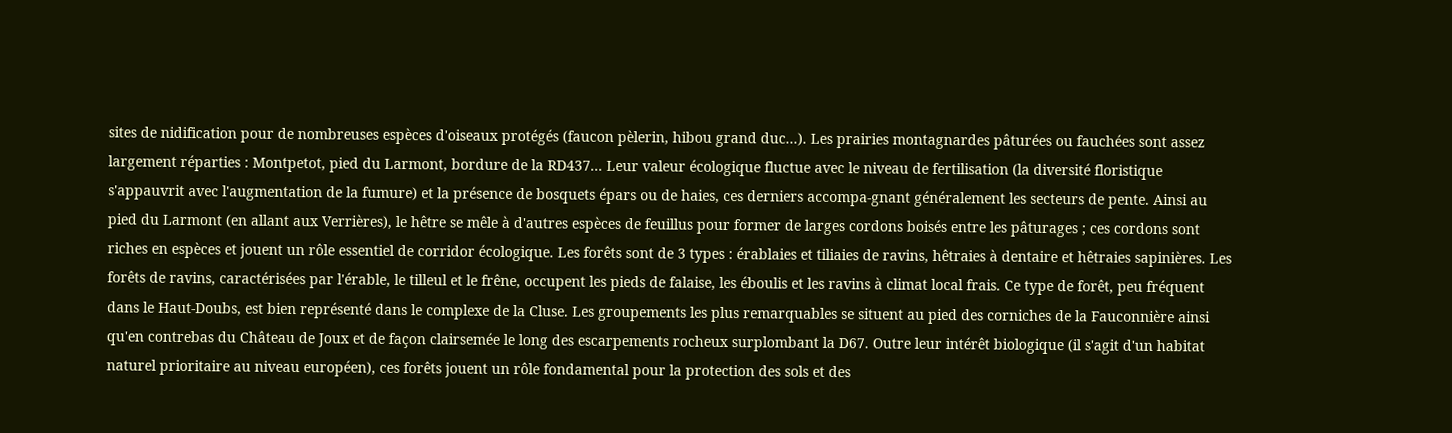sites de nidification pour de nombreuses espèces d'oiseaux protégés (faucon pèlerin, hibou grand duc...). Les prairies montagnardes pâturées ou fauchées sont assez largement réparties : Montpetot, pied du Larmont, bordure de la RD437... Leur valeur écologique fluctue avec le niveau de fertilisation (la diversité floristique s'appauvrit avec l'augmentation de la fumure) et la présence de bosquets épars ou de haies, ces derniers accompa-gnant généralement les secteurs de pente. Ainsi au pied du Larmont (en allant aux Verrières), le hêtre se mêle à d'autres espèces de feuillus pour former de larges cordons boisés entre les pâturages ; ces cordons sont riches en espèces et jouent un rôle essentiel de corridor écologique. Les forêts sont de 3 types : érablaies et tiliaies de ravins, hêtraies à dentaire et hêtraies sapinières. Les forêts de ravins, caractérisées par l'érable, le tilleul et le frêne, occupent les pieds de falaise, les éboulis et les ravins à climat local frais. Ce type de forêt, peu fréquent dans le Haut-Doubs, est bien représenté dans le complexe de la Cluse. Les groupements les plus remarquables se situent au pied des corniches de la Fauconnière ainsi qu'en contrebas du Château de Joux et de façon clairsemée le long des escarpements rocheux surplombant la D67. Outre leur intérêt biologique (il s'agit d'un habitat naturel prioritaire au niveau européen), ces forêts jouent un rôle fondamental pour la protection des sols et des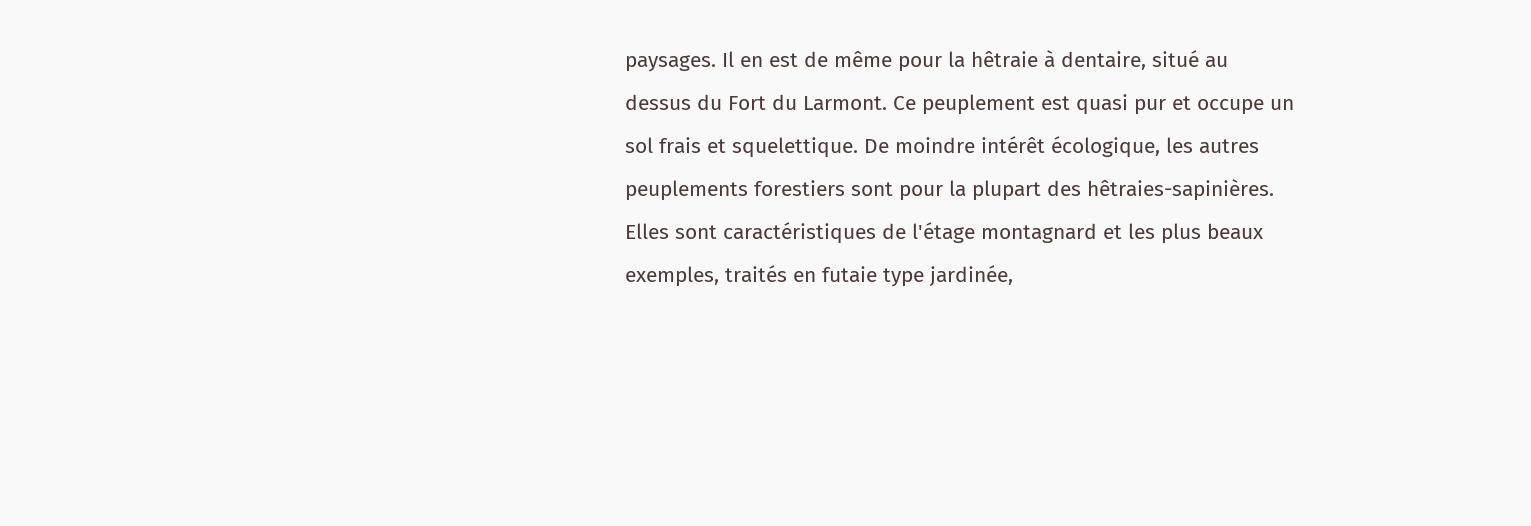paysages. Il en est de même pour la hêtraie à dentaire, situé au dessus du Fort du Larmont. Ce peuplement est quasi pur et occupe un sol frais et squelettique. De moindre intérêt écologique, les autres peuplements forestiers sont pour la plupart des hêtraies-sapinières. Elles sont caractéristiques de l'étage montagnard et les plus beaux exemples, traités en futaie type jardinée,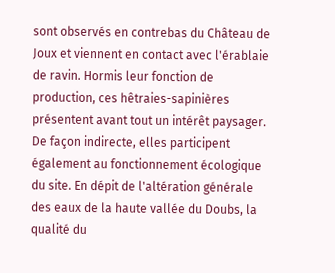sont observés en contrebas du Château de Joux et viennent en contact avec l'érablaie de ravin. Hormis leur fonction de production, ces hêtraies-sapinières présentent avant tout un intérêt paysager. De façon indirecte, elles participent également au fonctionnement écologique du site. En dépit de l'altération générale des eaux de la haute vallée du Doubs, la qualité du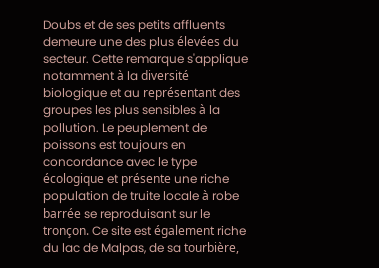Doubs et de ses petits affluents demeure une des plus élevées du secteur. Cette remarque s'applique notamment à la diversité biologique et au représentant des groupes les plus sensibles à la pollution. Le peuplement de poissons est toujours en concordance avec le type écologique et présente une riche population de truite locale à robe barrée se reproduisant sur le tronçon. Ce site est également riche du lac de Malpas, de sa tourbière,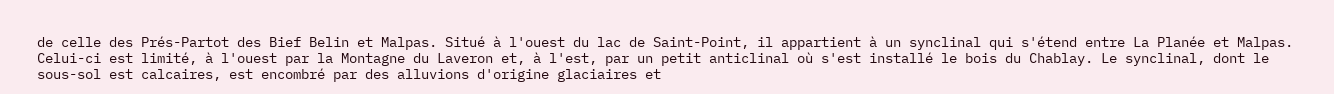de celle des Prés-Partot des Bief Belin et Malpas. Situé à l'ouest du lac de Saint-Point, il appartient à un synclinal qui s'étend entre La Planée et Malpas. Celui-ci est limité, à l'ouest par la Montagne du Laveron et, à l'est, par un petit anticlinal où s'est installé le bois du Chablay. Le synclinal, dont le sous-sol est calcaires, est encombré par des alluvions d'origine glaciaires et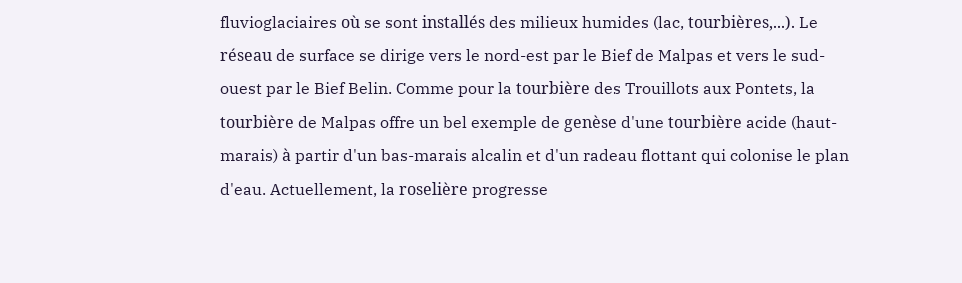fluvioglaciaires où se sont installés des milieux humides (lac, tourbières,...). Le réseau de surface se dirige vers le nord-est par le Bief de Malpas et vers le sud-ouest par le Bief Belin. Comme pour la tourbière des Trouillots aux Pontets, la tourbière de Malpas offre un bel exemple de genèse d'une tourbière acide (haut-marais) à partir d'un bas-marais alcalin et d'un radeau flottant qui colonise le plan d'eau. Actuellement, la roselière progresse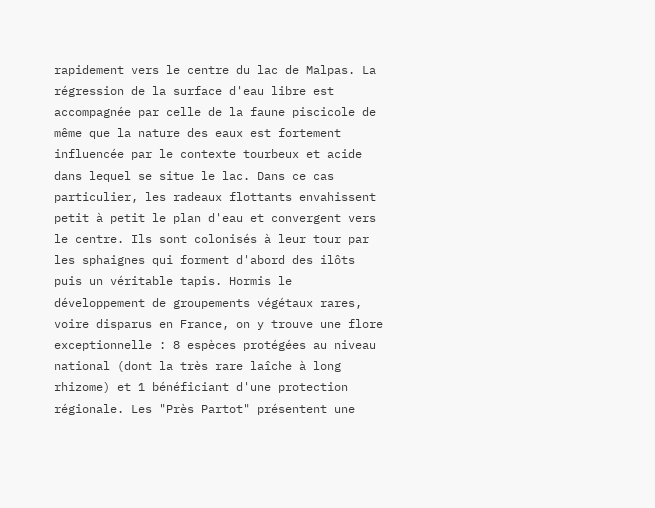rapidement vers le centre du lac de Malpas. La régression de la surface d'eau libre est accompagnée par celle de la faune piscicole de même que la nature des eaux est fortement influencée par le contexte tourbeux et acide dans lequel se situe le lac. Dans ce cas particulier, les radeaux flottants envahissent petit à petit le plan d'eau et convergent vers le centre. Ils sont colonisés à leur tour par les sphaignes qui forment d'abord des ilôts puis un véritable tapis. Hormis le développement de groupements végétaux rares, voire disparus en France, on y trouve une flore exceptionnelle : 8 espèces protégées au niveau national (dont la très rare laîche à long rhizome) et 1 bénéficiant d'une protection régionale. Les "Près Partot" présentent une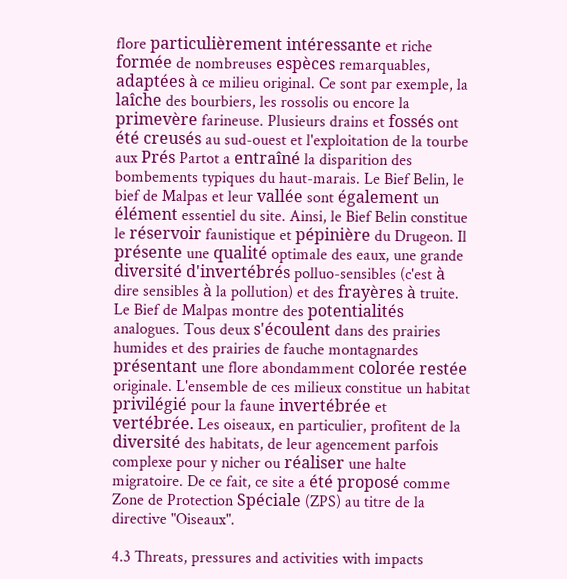flore particulièrement intéressante et riche formée de nombreuses espèces remarquables, adaptées à ce milieu original. Ce sont par exemple, la laîche des bourbiers, les rossolis ou encore la primevère farineuse. Plusieurs drains et fossés ont été creusés au sud-ouest et l'exploitation de la tourbe aux Prés Partot a entraîné la disparition des bombements typiques du haut-marais. Le Bief Belin, le bief de Malpas et leur vallée sont également un élément essentiel du site. Ainsi, le Bief Belin constitue le réservoir faunistique et pépinière du Drugeon. Il présente une qualité optimale des eaux, une grande diversité d'invertébrés polluo-sensibles (c'est à dire sensibles à la pollution) et des frayères à truite. Le Bief de Malpas montre des potentialités analogues. Tous deux s'écoulent dans des prairies humides et des prairies de fauche montagnardes présentant une flore abondamment colorée restée originale. L'ensemble de ces milieux constitue un habitat privilégié pour la faune invertébrée et vertébrée. Les oiseaux, en particulier, profitent de la diversité des habitats, de leur agencement parfois complexe pour y nicher ou réaliser une halte migratoire. De ce fait, ce site a été proposé comme Zone de Protection Spéciale (ZPS) au titre de la directive "Oiseaux".

4.3 Threats, pressures and activities with impacts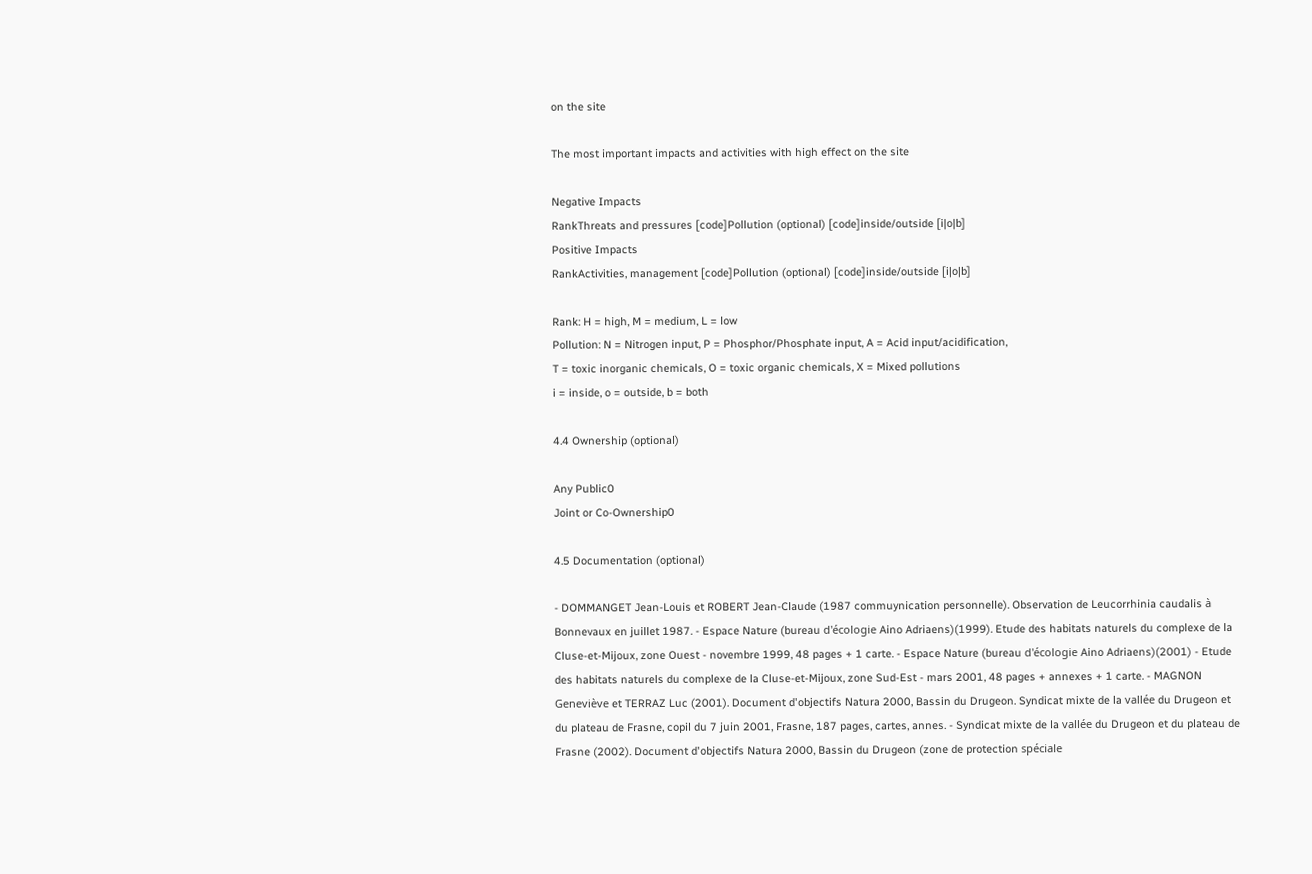on the site

The most important impacts and activities with high effect on the site

Negative Impacts
RankThreats and pressures [code]Pollution (optional) [code]inside/outside [i|o|b]
Positive Impacts
RankActivities, management [code]Pollution (optional) [code]inside/outside [i|o|b]

Rank: H = high, M = medium, L = low
Pollution: N = Nitrogen input, P = Phosphor/Phosphate input, A = Acid input/acidification,
T = toxic inorganic chemicals, O = toxic organic chemicals, X = Mixed pollutions
i = inside, o = outside, b = both

4.4 Ownership (optional)

Any Public0
Joint or Co-Ownership0

4.5 Documentation (optional)

- DOMMANGET Jean-Louis et ROBERT Jean-Claude (1987 commuynication personnelle). Observation de Leucorrhinia caudalis à Bonnevaux en juillet 1987. - Espace Nature (bureau d'écologie Aino Adriaens)(1999). Etude des habitats naturels du complexe de la Cluse-et-Mijoux, zone Ouest - novembre 1999, 48 pages + 1 carte. - Espace Nature (bureau d'écologie Aino Adriaens)(2001) - Etude des habitats naturels du complexe de la Cluse-et-Mijoux, zone Sud-Est - mars 2001, 48 pages + annexes + 1 carte. - MAGNON Geneviève et TERRAZ Luc (2001). Document d'objectifs Natura 2000, Bassin du Drugeon. Syndicat mixte de la vallée du Drugeon et du plateau de Frasne, copil du 7 juin 2001, Frasne, 187 pages, cartes, annes. - Syndicat mixte de la vallée du Drugeon et du plateau de Frasne (2002). Document d'objectifs Natura 2000, Bassin du Drugeon (zone de protection spéciale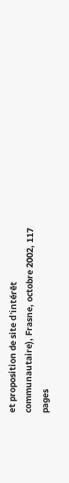et proposition de site d'intérêt communautaire), Frasne, octobre 2002, 117 pages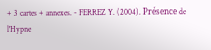+ 3 cartes + annexes. - FERREZ Y. (2004). Présence de l'Hypne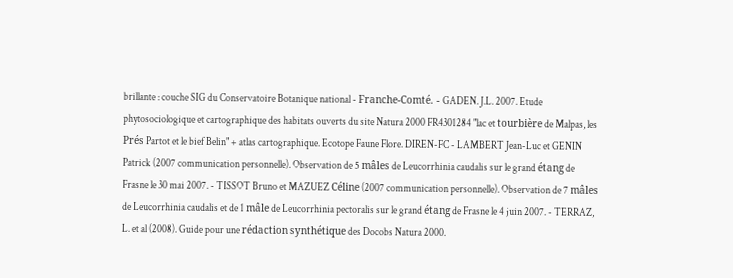brillante : couche SIG du Conservatoire Botanique national - Franche-Comté. - GADEN. J.L. 2007. Etude phytosociologique et cartographique des habitats ouverts du site Natura 2000 FR4301284 "lac et tourbière de Malpas, les Prés Partot et le bief Belin" + atlas cartographique. Ecotope Faune Flore. DIREN-FC - LAMBERT Jean-Luc et GENIN Patrick (2007 communication personnelle). Observation de 5 mâles de Leucorrhinia caudalis sur le grand étang de Frasne le 30 mai 2007. - TISSOT Bruno et MAZUEZ Céline (2007 communication personnelle). Observation de 7 mâles de Leucorrhinia caudalis et de 1 mâle de Leucorrhinia pectoralis sur le grand étang de Frasne le 4 juin 2007. - TERRAZ, L. et al (2008). Guide pour une rédaction synthétique des Docobs Natura 2000.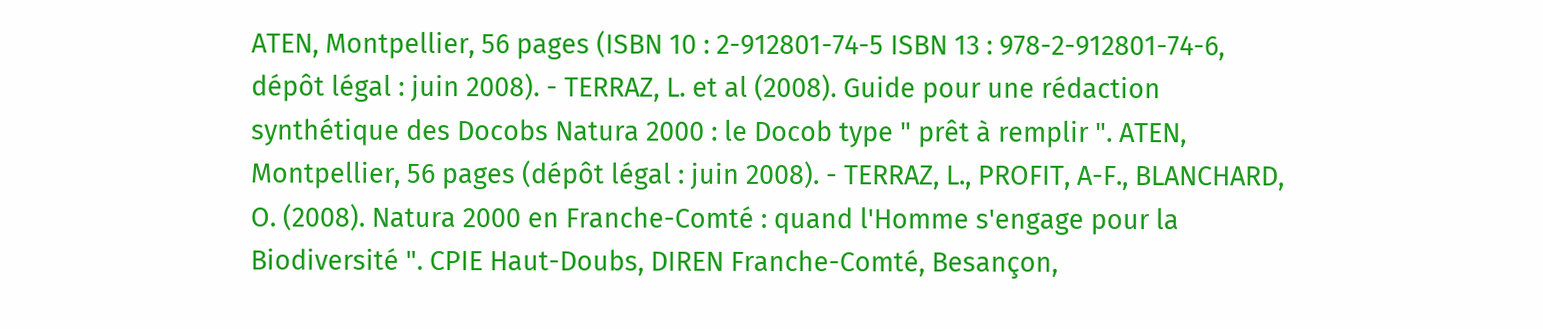ATEN, Montpellier, 56 pages (ISBN 10 : 2-912801-74-5 ISBN 13 : 978-2-912801-74-6, dépôt légal : juin 2008). - TERRAZ, L. et al (2008). Guide pour une rédaction synthétique des Docobs Natura 2000 : le Docob type " prêt à remplir ". ATEN, Montpellier, 56 pages (dépôt légal : juin 2008). - TERRAZ, L., PROFIT, A-F., BLANCHARD, O. (2008). Natura 2000 en Franche-Comté : quand l'Homme s'engage pour la Biodiversité ". CPIE Haut-Doubs, DIREN Franche-Comté, Besançon,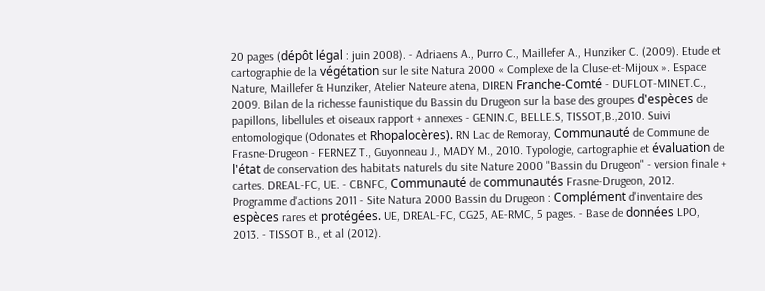20 pages (dépôt légal : juin 2008). - Adriaens A., Purro C., Maillefer A., Hunziker C. (2009). Etude et cartographie de la végétation sur le site Natura 2000 « Complexe de la Cluse-et-Mijoux ». Espace Nature, Maillefer & Hunziker, Atelier Nateure atena, DIREN Franche-Comté - DUFLOT-MINET.C., 2009. Bilan de la richesse faunistique du Bassin du Drugeon sur la base des groupes d'espèces de papillons, libellules et oiseaux rapport + annexes - GENIN.C, BELLE.S, TISSOT,B.,2010. Suivi entomologique (Odonates et Rhopalocères). RN Lac de Remoray, Communauté de Commune de Frasne-Drugeon - FERNEZ T., Guyonneau J., MADY M., 2010. Typologie, cartographie et évaluation de l'état de conservation des habitats naturels du site Nature 2000 "Bassin du Drugeon" - version finale + cartes. DREAL-FC, UE. - CBNFC, Communauté de communautés Frasne-Drugeon, 2012. Programme d'actions 2011 - Site Natura 2000 Bassin du Drugeon : Complément d'inventaire des espèces rares et protégées. UE, DREAL-FC, CG25, AE-RMC, 5 pages. - Base de données LPO, 2013. - TISSOT B., et al (2012).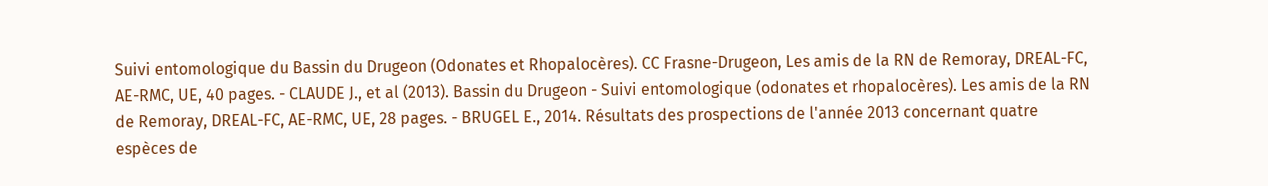Suivi entomologique du Bassin du Drugeon (Odonates et Rhopalocères). CC Frasne-Drugeon, Les amis de la RN de Remoray, DREAL-FC, AE-RMC, UE, 40 pages. - CLAUDE J., et al (2013). Bassin du Drugeon - Suivi entomologique (odonates et rhopalocères). Les amis de la RN de Remoray, DREAL-FC, AE-RMC, UE, 28 pages. - BRUGEL E., 2014. Résultats des prospections de l'année 2013 concernant quatre espèces de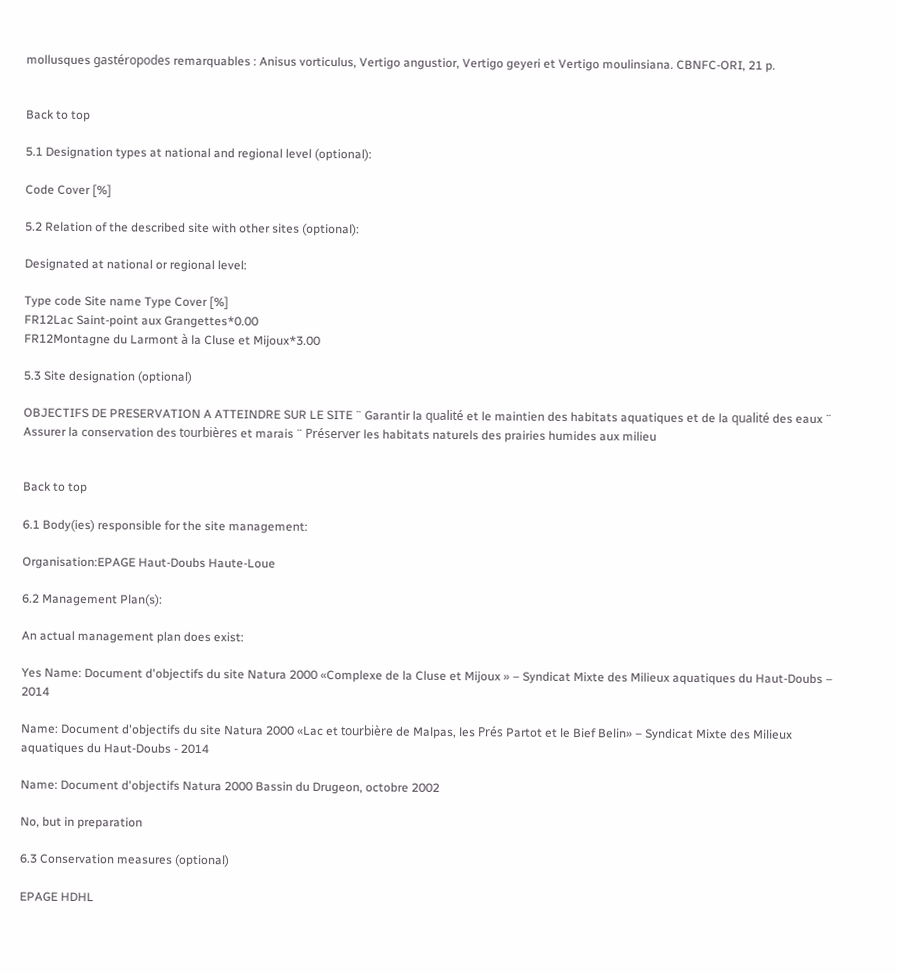mollusques gastéropodes remarquables : Anisus vorticulus, Vertigo angustior, Vertigo geyeri et Vertigo moulinsiana. CBNFC-ORI, 21 p.


Back to top

5.1 Designation types at national and regional level (optional):

Code Cover [%]

5.2 Relation of the described site with other sites (optional):

Designated at national or regional level:

Type code Site name Type Cover [%]
FR12Lac Saint-point aux Grangettes*0.00
FR12Montagne du Larmont à la Cluse et Mijoux*3.00

5.3 Site designation (optional)

OBJECTIFS DE PRESERVATION A ATTEINDRE SUR LE SITE ¨ Garantir la qualité et le maintien des habitats aquatiques et de la qualité des eaux ¨ Assurer la conservation des tourbières et marais ¨ Préserver les habitats naturels des prairies humides aux milieu


Back to top

6.1 Body(ies) responsible for the site management:

Organisation:EPAGE Haut-Doubs Haute-Loue

6.2 Management Plan(s):

An actual management plan does exist:

Yes Name: Document d'objectifs du site Natura 2000 «Complexe de la Cluse et Mijoux » – Syndicat Mixte des Milieux aquatiques du Haut-Doubs – 2014

Name: Document d'objectifs du site Natura 2000 «Lac et tourbière de Malpas, les Prés Partot et le Bief Belin» – Syndicat Mixte des Milieux aquatiques du Haut-Doubs - 2014

Name: Document d'objectifs Natura 2000 Bassin du Drugeon, octobre 2002

No, but in preparation

6.3 Conservation measures (optional)

EPAGE HDHL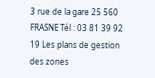3 rue de la gare 25 560 FRASNE Tél : 03 81 39 92 19 Les plans de gestion des zones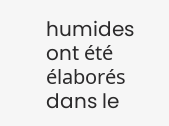humides ont été élaborés dans le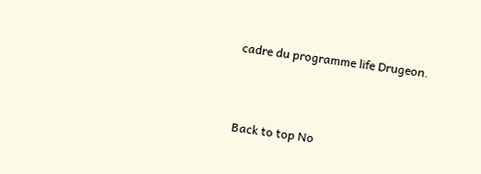cadre du programme life Drugeon.



Back to top No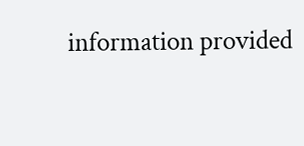information provided